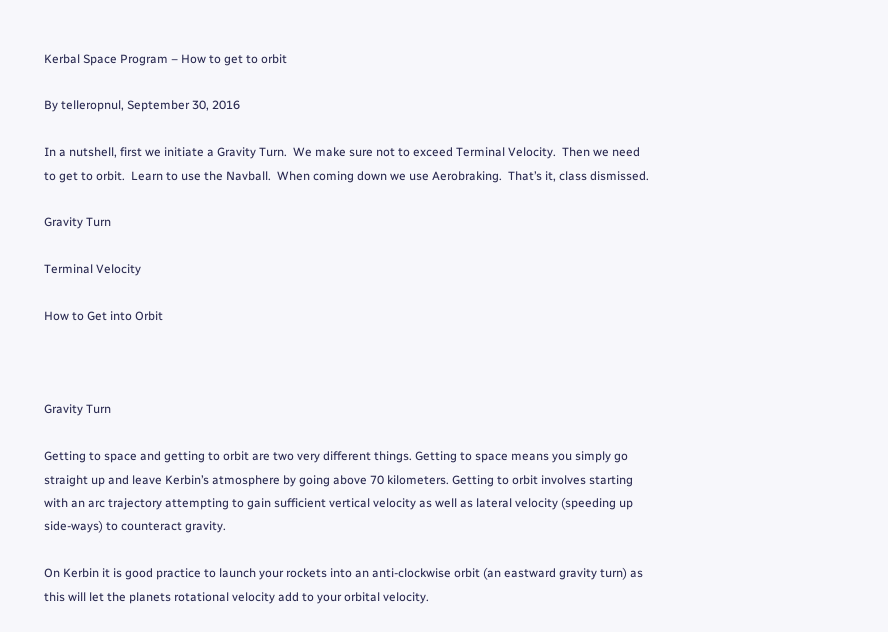Kerbal Space Program – How to get to orbit

By telleropnul, September 30, 2016

In a nutshell, first we initiate a Gravity Turn.  We make sure not to exceed Terminal Velocity.  Then we need to get to orbit.  Learn to use the Navball.  When coming down we use Aerobraking.  That’s it, class dismissed.

Gravity Turn

Terminal Velocity

How to Get into Orbit



Gravity Turn

Getting to space and getting to orbit are two very different things. Getting to space means you simply go straight up and leave Kerbin’s atmosphere by going above 70 kilometers. Getting to orbit involves starting with an arc trajectory attempting to gain sufficient vertical velocity as well as lateral velocity (speeding up side-ways) to counteract gravity.

On Kerbin it is good practice to launch your rockets into an anti-clockwise orbit (an eastward gravity turn) as this will let the planets rotational velocity add to your orbital velocity.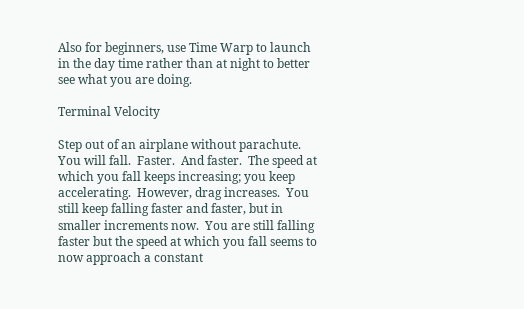Also for beginners, use Time Warp to launch in the day time rather than at night to better see what you are doing.

Terminal Velocity

Step out of an airplane without parachute.  You will fall.  Faster.  And faster.  The speed at which you fall keeps increasing; you keep accelerating.  However, drag increases.  You still keep falling faster and faster, but in smaller increments now.  You are still falling faster but the speed at which you fall seems to now approach a constant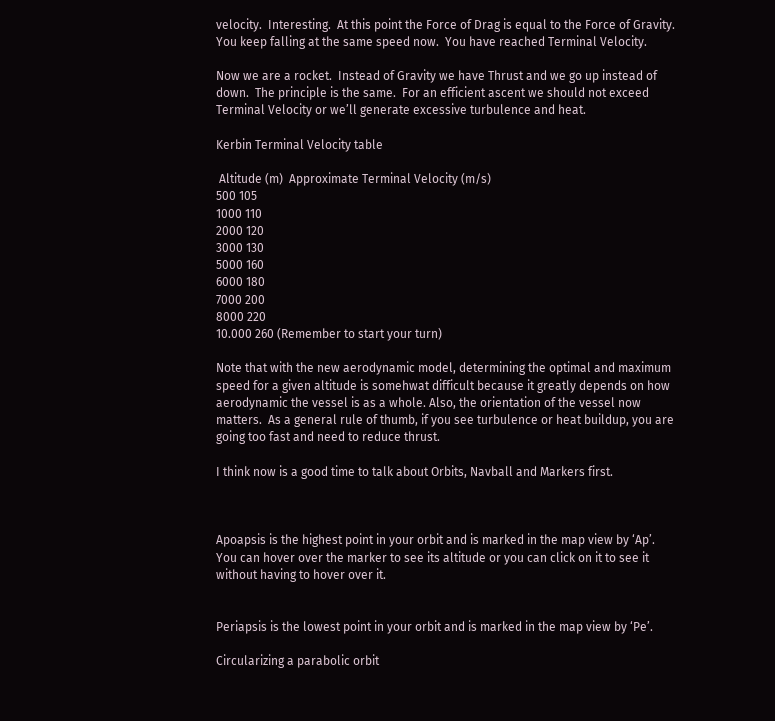velocity.  Interesting.  At this point the Force of Drag is equal to the Force of Gravity.  You keep falling at the same speed now.  You have reached Terminal Velocity.

Now we are a rocket.  Instead of Gravity we have Thrust and we go up instead of down.  The principle is the same.  For an efficient ascent we should not exceed Terminal Velocity or we’ll generate excessive turbulence and heat.

Kerbin Terminal Velocity table

 Altitude (m)  Approximate Terminal Velocity (m/s)
500 105
1000 110
2000 120
3000 130
5000 160
6000 180
7000 200
8000 220
10.000 260 (Remember to start your turn)

Note that with the new aerodynamic model, determining the optimal and maximum speed for a given altitude is somehwat difficult because it greatly depends on how aerodynamic the vessel is as a whole. Also, the orientation of the vessel now matters.  As a general rule of thumb, if you see turbulence or heat buildup, you are going too fast and need to reduce thrust.

I think now is a good time to talk about Orbits, Navball and Markers first.



Apoapsis is the highest point in your orbit and is marked in the map view by ‘Ap’.  You can hover over the marker to see its altitude or you can click on it to see it without having to hover over it.


Periapsis is the lowest point in your orbit and is marked in the map view by ‘Pe’.

Circularizing a parabolic orbit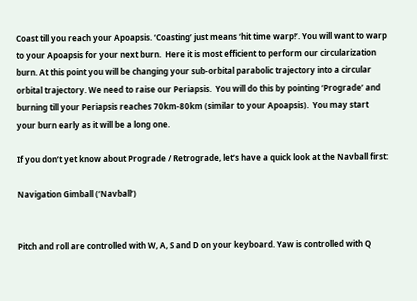Coast till you reach your Apoapsis. ‘Coasting’ just means ‘hit time warp!’. You will want to warp to your Apoapsis for your next burn.  Here it is most efficient to perform our circularization burn. At this point you will be changing your sub-orbital parabolic trajectory into a circular orbital trajectory. We need to raise our Periapsis.  You will do this by pointing ‘Prograde’ and burning till your Periapsis reaches 70km-80km (similar to your Apoapsis).  You may start your burn early as it will be a long one.

If you don’t yet know about Prograde / Retrograde, let’s have a quick look at the Navball first:

Navigation Gimball (‘Navball’)


Pitch and roll are controlled with W, A, S and D on your keyboard. Yaw is controlled with Q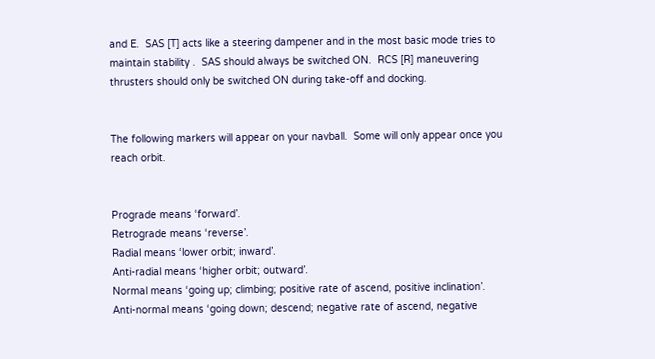and E.  SAS [T] acts like a steering dampener and in the most basic mode tries to maintain stability .  SAS should always be switched ON.  RCS [R] maneuvering thrusters should only be switched ON during take-off and docking.


The following markers will appear on your navball.  Some will only appear once you reach orbit.


Prograde means ‘forward’.
Retrograde means ‘reverse’.
Radial means ‘lower orbit; inward’.
Anti-radial means ‘higher orbit; outward’.
Normal means ‘going up; climbing; positive rate of ascend, positive inclination’.
Anti-normal means ‘going down; descend; negative rate of ascend, negative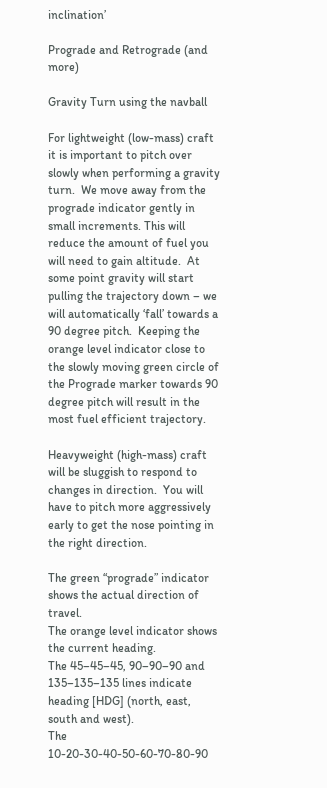inclination’

Prograde and Retrograde (and more)

Gravity Turn using the navball

For lightweight (low-mass) craft it is important to pitch over slowly when performing a gravity turn.  We move away from the prograde indicator gently in small increments. This will reduce the amount of fuel you will need to gain altitude.  At some point gravity will start pulling the trajectory down – we will automatically ‘fall’ towards a 90 degree pitch.  Keeping the orange level indicator close to the slowly moving green circle of the Prograde marker towards 90 degree pitch will result in the most fuel efficient trajectory.

Heavyweight (high-mass) craft will be sluggish to respond to changes in direction.  You will have to pitch more aggressively early to get the nose pointing in the right direction.

The green “prograde” indicator shows the actual direction of travel.
The orange level indicator shows the current heading.
The 45–45–45, 90–90–90 and 135–135–135 lines indicate heading [HDG] (north, east, south and west).
The 10-20-30-40-50-60-70-80-90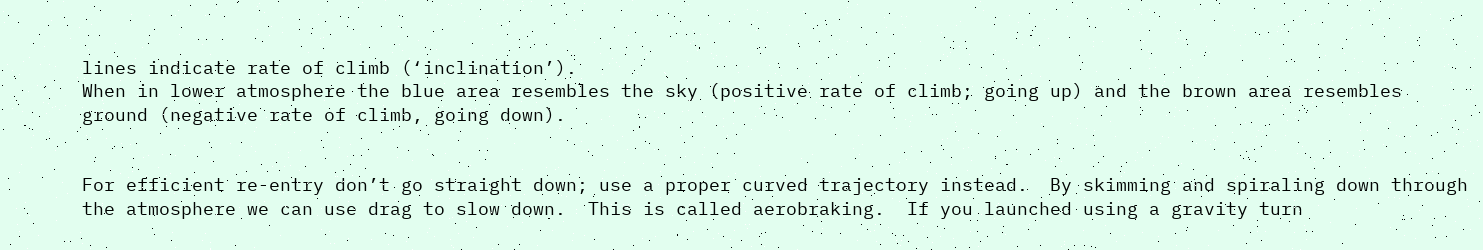lines indicate rate of climb (‘inclination’).
When in lower atmosphere the blue area resembles the sky (positive rate of climb; going up) and the brown area resembles ground (negative rate of climb, going down).


For efficient re-entry don’t go straight down; use a proper curved trajectory instead.  By skimming and spiraling down through the atmosphere we can use drag to slow down.  This is called aerobraking.  If you launched using a gravity turn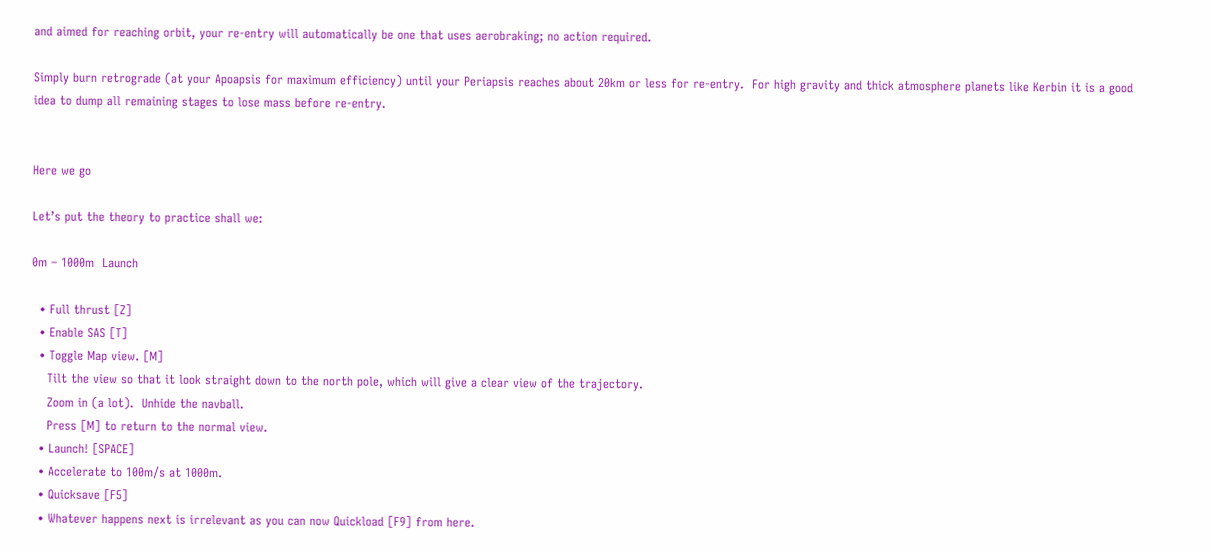and aimed for reaching orbit, your re-entry will automatically be one that uses aerobraking; no action required.

Simply burn retrograde (at your Apoapsis for maximum efficiency) until your Periapsis reaches about 20km or less for re-entry.  For high gravity and thick atmosphere planets like Kerbin it is a good idea to dump all remaining stages to lose mass before re-entry.


Here we go

Let’s put the theory to practice shall we:

0m – 1000m  Launch

  • Full thrust [Z]
  • Enable SAS [T]
  • Toggle Map view. [M]
    Tilt the view so that it look straight down to the north pole, which will give a clear view of the trajectory.
    Zoom in (a lot).  Unhide the navball.
    Press [M] to return to the normal view.
  • Launch! [SPACE]
  • Accelerate to 100m/s at 1000m.
  • Quicksave [F5]
  • Whatever happens next is irrelevant as you can now Quickload [F9] from here.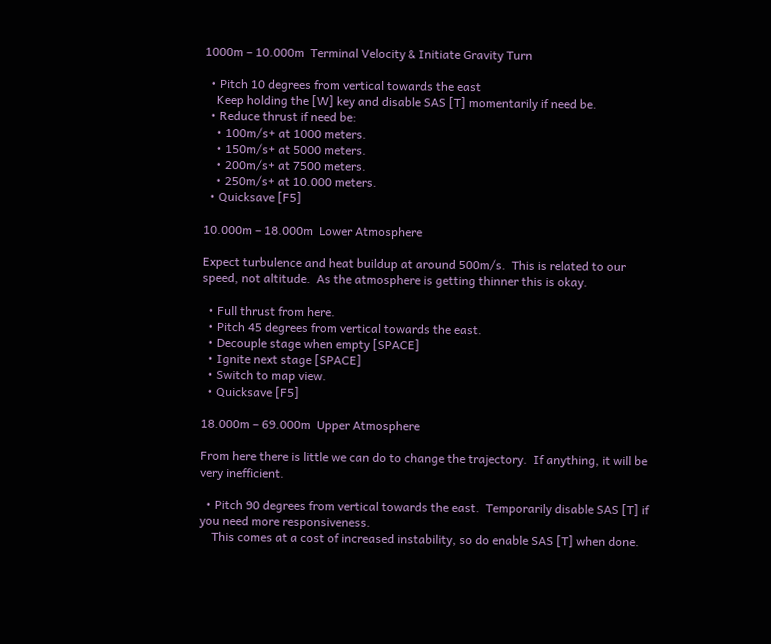1000m – 10.000m  Terminal Velocity & Initiate Gravity Turn

  • Pitch 10 degrees from vertical towards the east
    Keep holding the [W] key and disable SAS [T] momentarily if need be.
  • Reduce thrust if need be:
    • 100m/s+ at 1000 meters.
    • 150m/s+ at 5000 meters.
    • 200m/s+ at 7500 meters.
    • 250m/s+ at 10.000 meters.
  • Quicksave [F5]

10.000m – 18.000m  Lower Atmosphere

Expect turbulence and heat buildup at around 500m/s.  This is related to our speed, not altitude.  As the atmosphere is getting thinner this is okay.

  • Full thrust from here.
  • Pitch 45 degrees from vertical towards the east.
  • Decouple stage when empty [SPACE]
  • Ignite next stage [SPACE]
  • Switch to map view.
  • Quicksave [F5]

18.000m – 69.000m  Upper Atmosphere

From here there is little we can do to change the trajectory.  If anything, it will be very inefficient.

  • Pitch 90 degrees from vertical towards the east.  Temporarily disable SAS [T] if you need more responsiveness.
    This comes at a cost of increased instability, so do enable SAS [T] when done.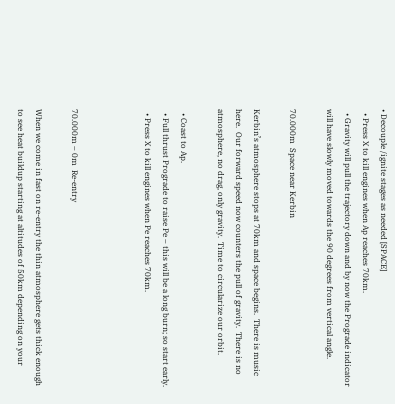• Decouple /ignite stages as needed [SPACE]
  • Press X to kill engines when Ap reaches 70km.
  • Gravity will pull the trajectory down and by now the Prograde indicator will have slowly moved towards the 90 degrees from vertical angle.

70.000m  Space near Kerbin

Kerbin’s atmosphere stops at 70km and space begins.  There is music here.  Our forward speed now counters the pull of gravity.  There is no atmosphere, no drag, only gravity.  Time to circularize our orbit.

  • Coast to Ap.
  • Full thrust Prograde to raise Pe – this will be a long burn; so start early.
  • Press X to kill engines when Pe reaches 70km.



70.000m – 0m  Re-entry

When we come in fast on re-entry the thin atmosphere gets thick enough to see heat buildup starting at altitudes of 50km depending on your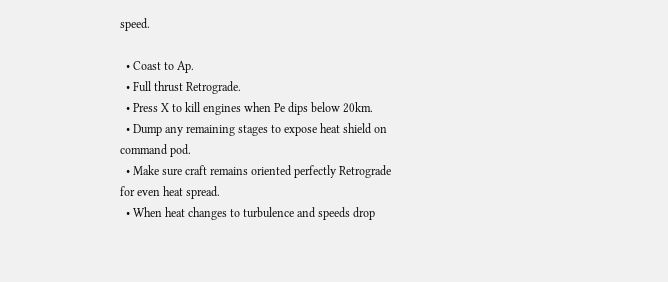speed.

  • Coast to Ap.
  • Full thrust Retrograde.
  • Press X to kill engines when Pe dips below 20km.
  • Dump any remaining stages to expose heat shield on command pod.
  • Make sure craft remains oriented perfectly Retrograde for even heat spread.
  • When heat changes to turbulence and speeds drop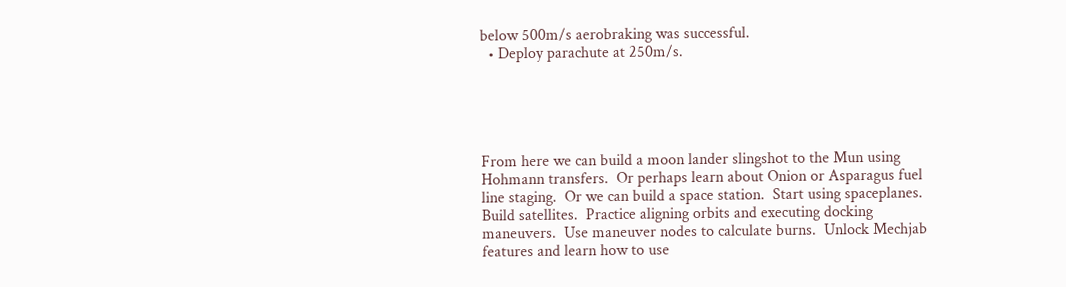below 500m/s aerobraking was successful.
  • Deploy parachute at 250m/s.





From here we can build a moon lander slingshot to the Mun using Hohmann transfers.  Or perhaps learn about Onion or Asparagus fuel line staging.  Or we can build a space station.  Start using spaceplanes.  Build satellites.  Practice aligning orbits and executing docking maneuvers.  Use maneuver nodes to calculate burns.  Unlock Mechjab features and learn how to use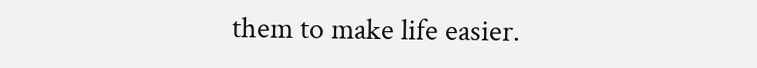them to make life easier.